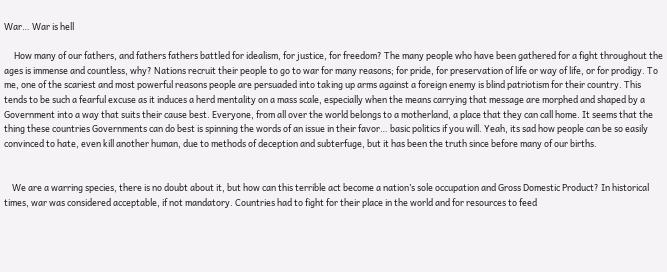War… War is hell

     How many of our fathers, and fathers fathers battled for idealism, for justice, for freedom? The many people who have been gathered for a fight throughout the ages is immense and countless, why? Nations recruit their people to go to war for many reasons; for pride, for preservation of life or way of life, or for prodigy. To me, one of the scariest and most powerful reasons people are persuaded into taking up arms against a foreign enemy is blind patriotism for their country. This tends to be such a fearful excuse as it induces a herd mentality on a mass scale, especially when the means carrying that message are morphed and shaped by a Government into a way that suits their cause best. Everyone, from all over the world belongs to a motherland, a place that they can call home. It seems that the thing these countries Governments can do best is spinning the words of an issue in their favor… basic politics if you will. Yeah, its sad how people can be so easily convinced to hate, even kill another human, due to methods of deception and subterfuge, but it has been the truth since before many of our births.


    We are a warring species, there is no doubt about it, but how can this terrible act become a nation’s sole occupation and Gross Domestic Product? In historical times, war was considered acceptable, if not mandatory. Countries had to fight for their place in the world and for resources to feed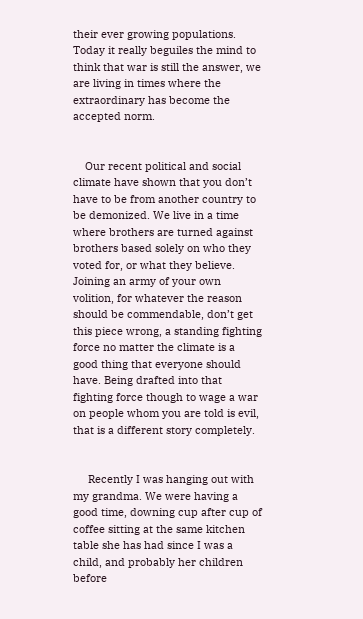their ever growing populations. Today it really beguiles the mind to think that war is still the answer, we are living in times where the extraordinary has become the accepted norm.


    Our recent political and social climate have shown that you don’t have to be from another country to be demonized. We live in a time where brothers are turned against brothers based solely on who they voted for, or what they believe. Joining an army of your own volition, for whatever the reason should be commendable, don’t get this piece wrong, a standing fighting force no matter the climate is a good thing that everyone should have. Being drafted into that fighting force though to wage a war on people whom you are told is evil, that is a different story completely.


     Recently I was hanging out with my grandma. We were having a good time, downing cup after cup of coffee sitting at the same kitchen table she has had since I was a child, and probably her children before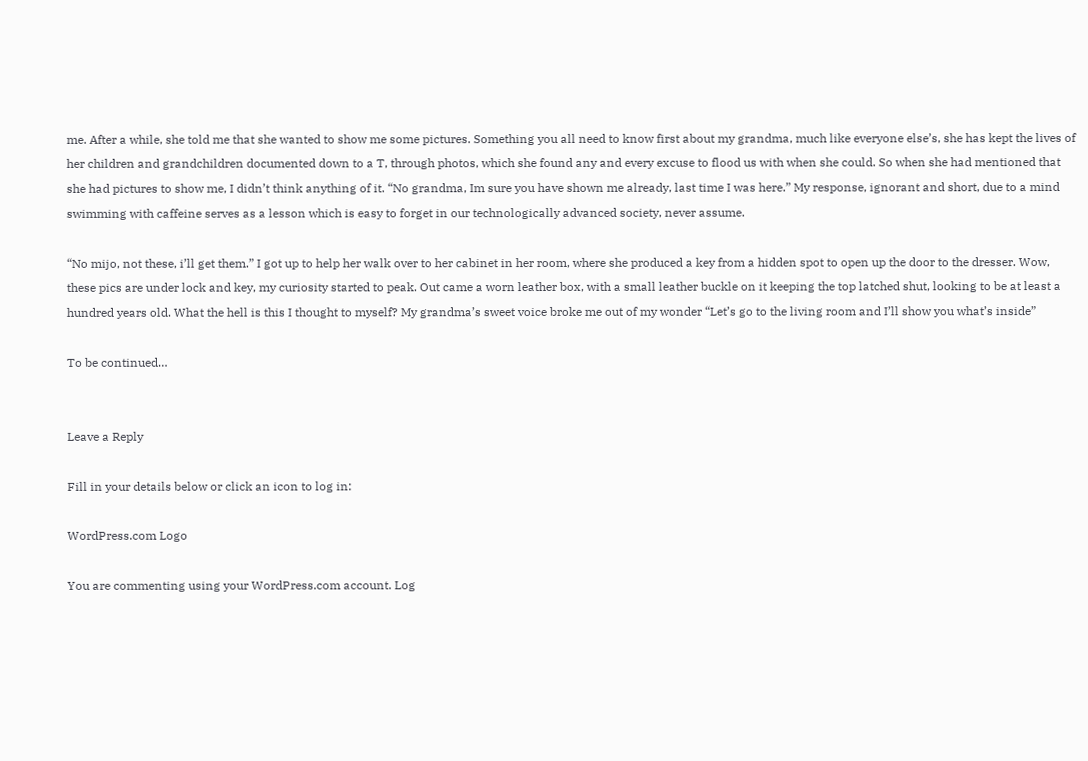me. After a while, she told me that she wanted to show me some pictures. Something you all need to know first about my grandma, much like everyone else’s, she has kept the lives of her children and grandchildren documented down to a T, through photos, which she found any and every excuse to flood us with when she could. So when she had mentioned that she had pictures to show me, I didn’t think anything of it. “No grandma, Im sure you have shown me already, last time I was here.” My response, ignorant and short, due to a mind swimming with caffeine serves as a lesson which is easy to forget in our technologically advanced society, never assume.

“No mijo, not these, i’ll get them.” I got up to help her walk over to her cabinet in her room, where she produced a key from a hidden spot to open up the door to the dresser. Wow, these pics are under lock and key, my curiosity started to peak. Out came a worn leather box, with a small leather buckle on it keeping the top latched shut, looking to be at least a hundred years old. What the hell is this I thought to myself? My grandma’s sweet voice broke me out of my wonder “Let’s go to the living room and I’ll show you what’s inside”

To be continued…


Leave a Reply

Fill in your details below or click an icon to log in:

WordPress.com Logo

You are commenting using your WordPress.com account. Log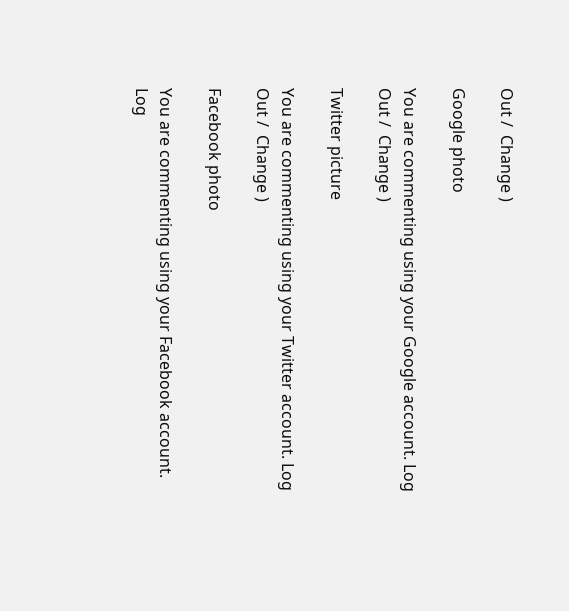Out /  Change )

Google photo

You are commenting using your Google account. Log Out /  Change )

Twitter picture

You are commenting using your Twitter account. Log Out /  Change )

Facebook photo

You are commenting using your Facebook account. Log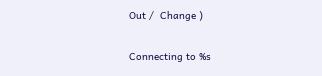Out /  Change )

Connecting to %s